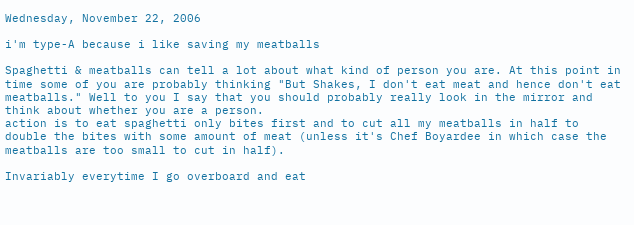Wednesday, November 22, 2006

i'm type-A because i like saving my meatballs

Spaghetti & meatballs can tell a lot about what kind of person you are. At this point in time some of you are probably thinking "But Shakes, I don't eat meat and hence don't eat meatballs." Well to you I say that you should probably really look in the mirror and think about whether you are a person.
action is to eat spaghetti only bites first and to cut all my meatballs in half to double the bites with some amount of meat (unless it's Chef Boyardee in which case the meatballs are too small to cut in half).

Invariably everytime I go overboard and eat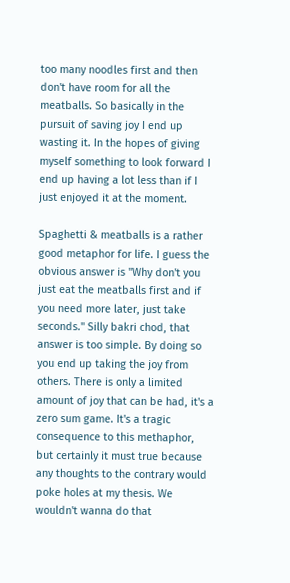too many noodles first and then don't have room for all the meatballs. So basically in the pursuit of saving joy I end up wasting it. In the hopes of giving myself something to look forward I end up having a lot less than if I just enjoyed it at the moment.

Spaghetti & meatballs is a rather good metaphor for life. I guess the obvious answer is "Why don't you just eat the meatballs first and if you need more later, just take seconds." Silly bakri chod, that answer is too simple. By doing so you end up taking the joy from others. There is only a limited amount of joy that can be had, it's a zero sum game. It's a tragic consequence to this methaphor, but certainly it must true because any thoughts to the contrary would poke holes at my thesis. We wouldn't wanna do that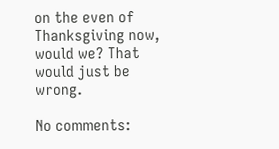on the even of Thanksgiving now, would we? That would just be wrong.

No comments: